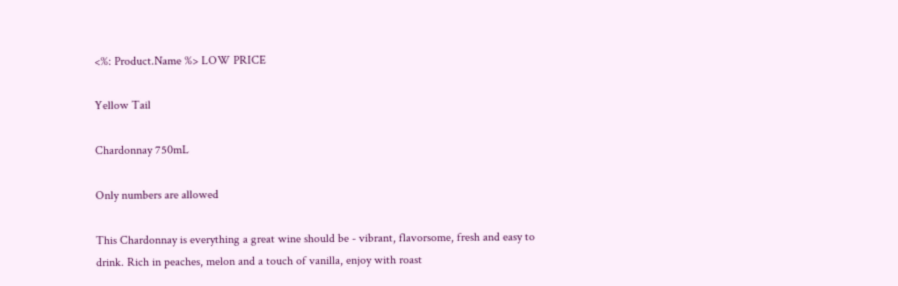<%: Product.Name %> LOW PRICE

Yellow Tail

Chardonnay 750mL

Only numbers are allowed

This Chardonnay is everything a great wine should be - vibrant, flavorsome, fresh and easy to drink. Rich in peaches, melon and a touch of vanilla, enjoy with roast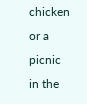chicken or a picnic in the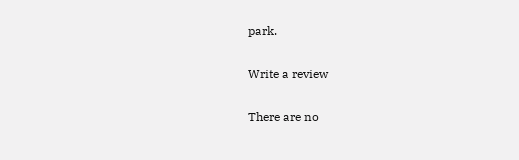park.

Write a review

There are no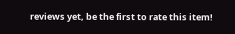reviews yet, be the first to rate this item!